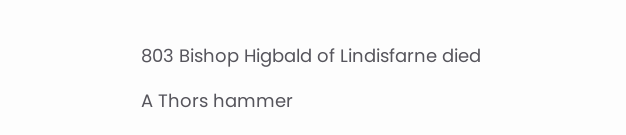803 Bishop Higbald of Lindisfarne died

A Thors hammer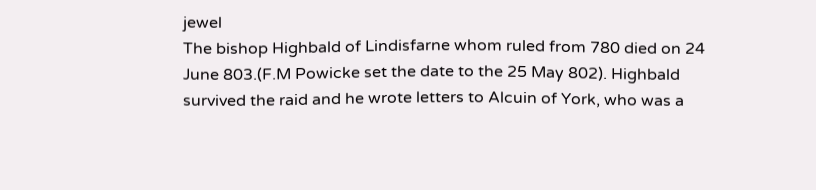jewel
The bishop Highbald of Lindisfarne whom ruled from 780 died on 24 June 803.(F.M Powicke set the date to the 25 May 802). Highbald survived the raid and he wrote letters to Alcuin of York, who was a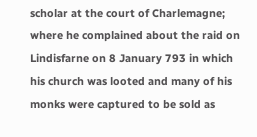scholar at the court of Charlemagne; where he complained about the raid on Lindisfarne on 8 January 793 in which his church was looted and many of his monks were captured to be sold as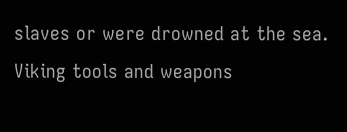slaves or were drowned at the sea.
Viking tools and weapons